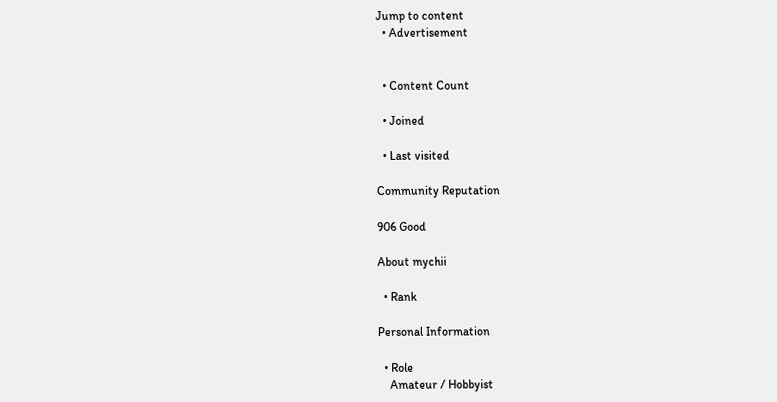Jump to content
  • Advertisement


  • Content Count

  • Joined

  • Last visited

Community Reputation

906 Good

About mychii

  • Rank

Personal Information

  • Role
    Amateur / Hobbyist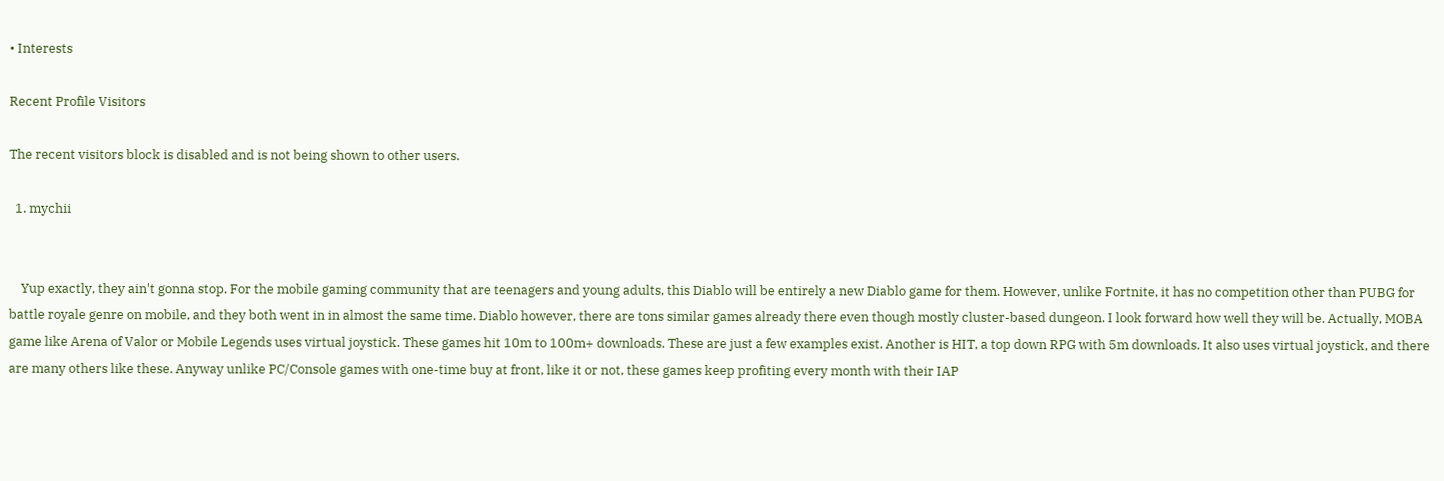• Interests

Recent Profile Visitors

The recent visitors block is disabled and is not being shown to other users.

  1. mychii


    Yup exactly, they ain't gonna stop. For the mobile gaming community that are teenagers and young adults, this Diablo will be entirely a new Diablo game for them. However, unlike Fortnite, it has no competition other than PUBG for battle royale genre on mobile, and they both went in in almost the same time. Diablo however, there are tons similar games already there even though mostly cluster-based dungeon. I look forward how well they will be. Actually, MOBA game like Arena of Valor or Mobile Legends uses virtual joystick. These games hit 10m to 100m+ downloads. These are just a few examples exist. Another is HIT, a top down RPG with 5m downloads. It also uses virtual joystick, and there are many others like these. Anyway unlike PC/Console games with one-time buy at front, like it or not, these games keep profiting every month with their IAP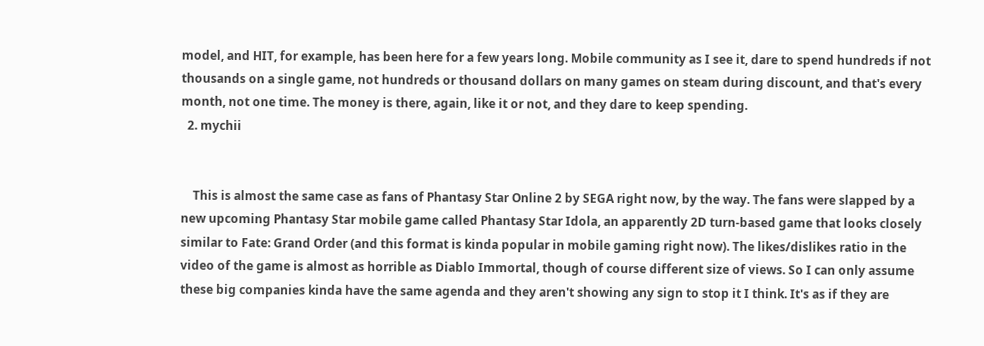model, and HIT, for example, has been here for a few years long. Mobile community as I see it, dare to spend hundreds if not thousands on a single game, not hundreds or thousand dollars on many games on steam during discount, and that's every month, not one time. The money is there, again, like it or not, and they dare to keep spending.
  2. mychii


    This is almost the same case as fans of Phantasy Star Online 2 by SEGA right now, by the way. The fans were slapped by a new upcoming Phantasy Star mobile game called Phantasy Star Idola, an apparently 2D turn-based game that looks closely similar to Fate: Grand Order (and this format is kinda popular in mobile gaming right now). The likes/dislikes ratio in the video of the game is almost as horrible as Diablo Immortal, though of course different size of views. So I can only assume these big companies kinda have the same agenda and they aren't showing any sign to stop it I think. It's as if they are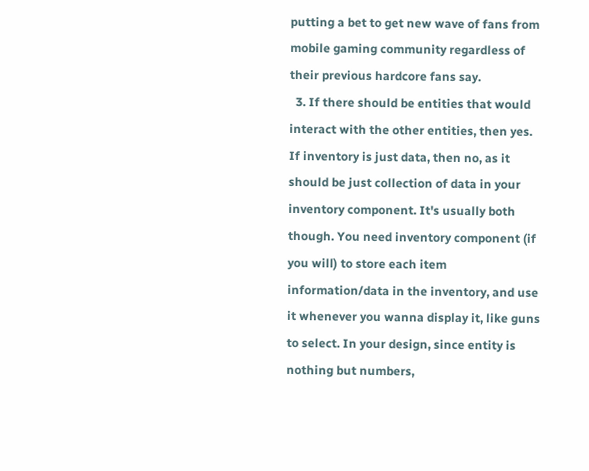putting a bet to get new wave of fans from mobile gaming community regardless of their previous hardcore fans say.
  3. If there should be entities that would interact with the other entities, then yes. If inventory is just data, then no, as it should be just collection of data in your inventory component. It's usually both though. You need inventory component (if you will) to store each item information/data in the inventory, and use it whenever you wanna display it, like guns to select. In your design, since entity is nothing but numbers,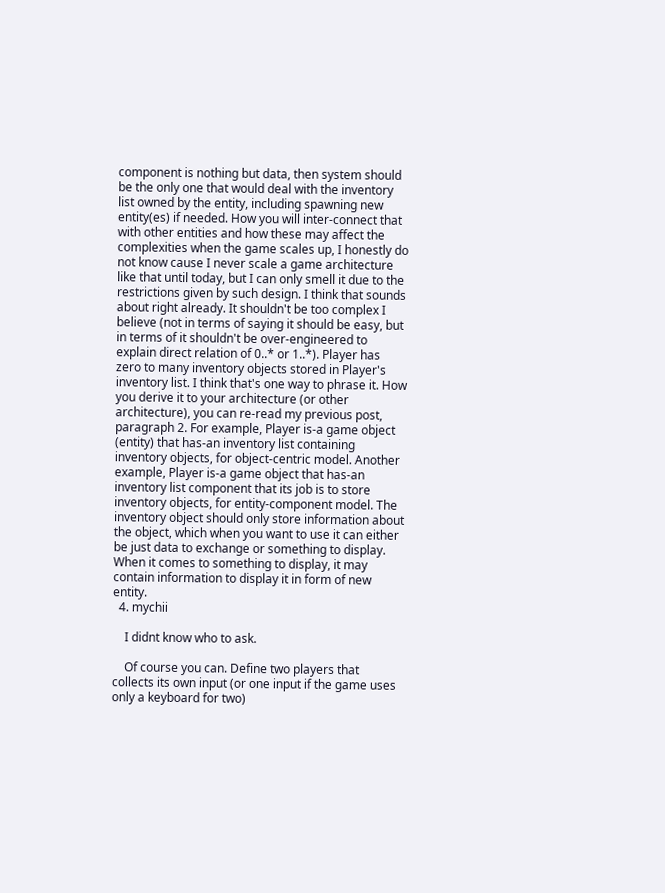component is nothing but data, then system should be the only one that would deal with the inventory list owned by the entity, including spawning new entity(es) if needed. How you will inter-connect that with other entities and how these may affect the complexities when the game scales up, I honestly do not know cause I never scale a game architecture like that until today, but I can only smell it due to the restrictions given by such design. I think that sounds about right already. It shouldn't be too complex I believe (not in terms of saying it should be easy, but in terms of it shouldn't be over-engineered to explain direct relation of 0..* or 1..*). Player has zero to many inventory objects stored in Player's inventory list. I think that's one way to phrase it. How you derive it to your architecture (or other architecture), you can re-read my previous post, paragraph 2. For example, Player is-a game object (entity) that has-an inventory list containing inventory objects, for object-centric model. Another example, Player is-a game object that has-an inventory list component that its job is to store inventory objects, for entity-component model. The inventory object should only store information about the object, which when you want to use it can either be just data to exchange or something to display. When it comes to something to display, it may contain information to display it in form of new entity.
  4. mychii

    I didnt know who to ask.

    Of course you can. Define two players that collects its own input (or one input if the game uses only a keyboard for two)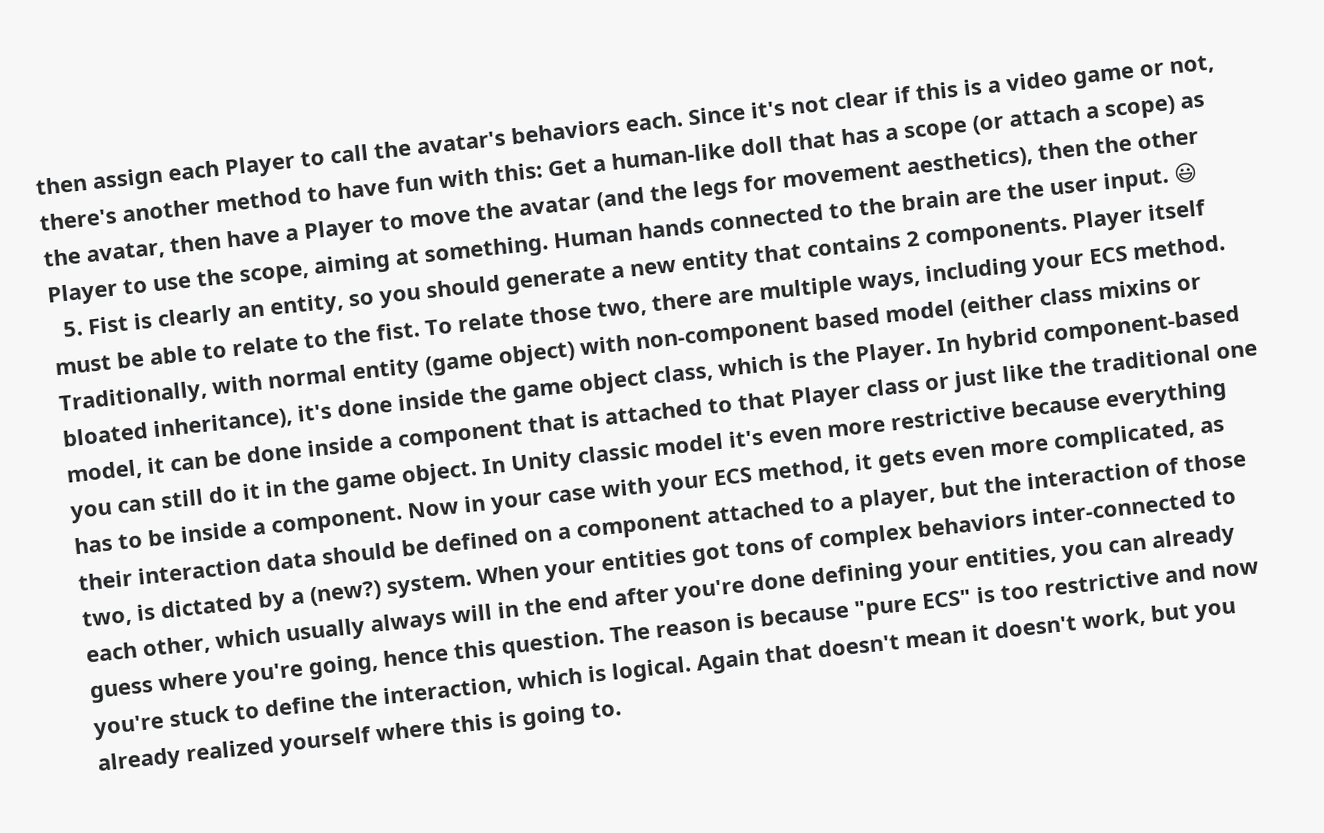then assign each Player to call the avatar's behaviors each. Since it's not clear if this is a video game or not, there's another method to have fun with this: Get a human-like doll that has a scope (or attach a scope) as the avatar, then have a Player to move the avatar (and the legs for movement aesthetics), then the other Player to use the scope, aiming at something. Human hands connected to the brain are the user input. 😃
  5. Fist is clearly an entity, so you should generate a new entity that contains 2 components. Player itself must be able to relate to the fist. To relate those two, there are multiple ways, including your ECS method. Traditionally, with normal entity (game object) with non-component based model (either class mixins or bloated inheritance), it's done inside the game object class, which is the Player. In hybrid component-based model, it can be done inside a component that is attached to that Player class or just like the traditional one you can still do it in the game object. In Unity classic model it's even more restrictive because everything has to be inside a component. Now in your case with your ECS method, it gets even more complicated, as their interaction data should be defined on a component attached to a player, but the interaction of those two, is dictated by a (new?) system. When your entities got tons of complex behaviors inter-connected to each other, which usually always will in the end after you're done defining your entities, you can already guess where you're going, hence this question. The reason is because "pure ECS" is too restrictive and now you're stuck to define the interaction, which is logical. Again that doesn't mean it doesn't work, but you already realized yourself where this is going to.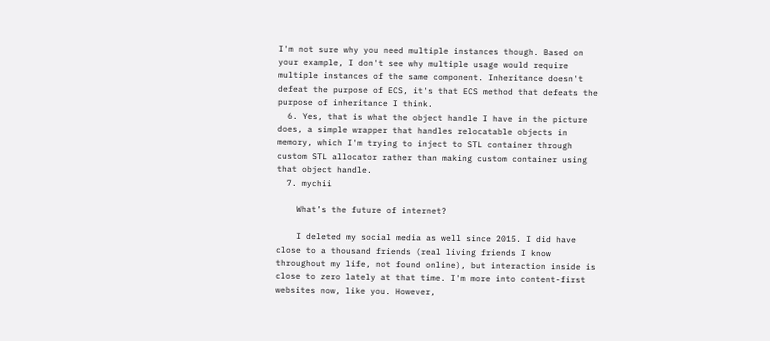I'm not sure why you need multiple instances though. Based on your example, I don't see why multiple usage would require multiple instances of the same component. Inheritance doesn't defeat the purpose of ECS, it's that ECS method that defeats the purpose of inheritance I think.
  6. Yes, that is what the object handle I have in the picture does, a simple wrapper that handles relocatable objects in memory, which I'm trying to inject to STL container through custom STL allocator rather than making custom container using that object handle.
  7. mychii

    What’s the future of internet?

    I deleted my social media as well since 2015. I did have close to a thousand friends (real living friends I know throughout my life, not found online), but interaction inside is close to zero lately at that time. I'm more into content-first websites now, like you. However,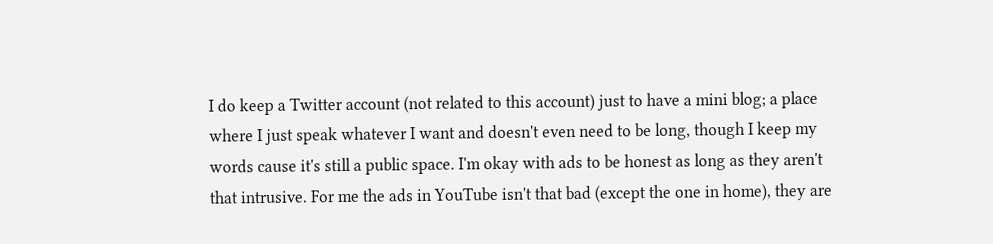I do keep a Twitter account (not related to this account) just to have a mini blog; a place where I just speak whatever I want and doesn't even need to be long, though I keep my words cause it's still a public space. I'm okay with ads to be honest as long as they aren't that intrusive. For me the ads in YouTube isn't that bad (except the one in home), they are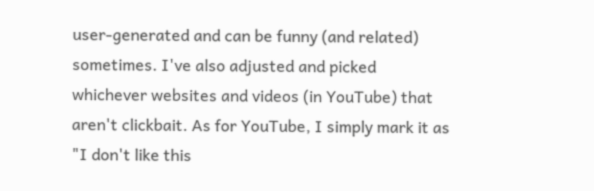user-generated and can be funny (and related) sometimes. I've also adjusted and picked whichever websites and videos (in YouTube) that aren't clickbait. As for YouTube, I simply mark it as "I don't like this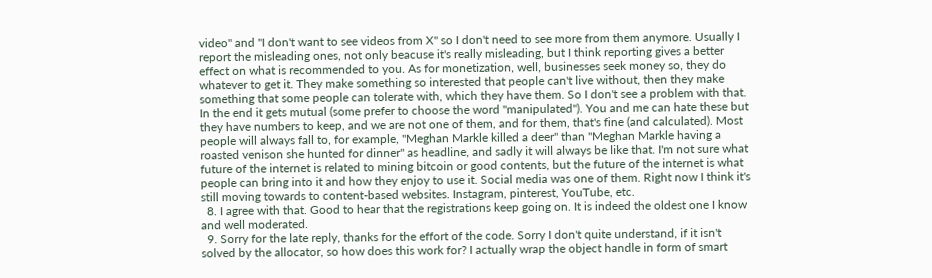video" and "I don't want to see videos from X" so I don't need to see more from them anymore. Usually I report the misleading ones, not only beacuse it's really misleading, but I think reporting gives a better effect on what is recommended to you. As for monetization, well, businesses seek money so, they do whatever to get it. They make something so interested that people can't live without, then they make something that some people can tolerate with, which they have them. So I don't see a problem with that. In the end it gets mutual (some prefer to choose the word "manipulated"). You and me can hate these but they have numbers to keep, and we are not one of them, and for them, that's fine (and calculated). Most people will always fall to, for example, "Meghan Markle killed a deer" than "Meghan Markle having a roasted venison she hunted for dinner" as headline, and sadly it will always be like that. I'm not sure what future of the internet is related to mining bitcoin or good contents, but the future of the internet is what people can bring into it and how they enjoy to use it. Social media was one of them. Right now I think it's still moving towards to content-based websites. Instagram, pinterest, YouTube, etc.
  8. I agree with that. Good to hear that the registrations keep going on. It is indeed the oldest one I know and well moderated.
  9. Sorry for the late reply, thanks for the effort of the code. Sorry I don't quite understand, if it isn't solved by the allocator, so how does this work for? I actually wrap the object handle in form of smart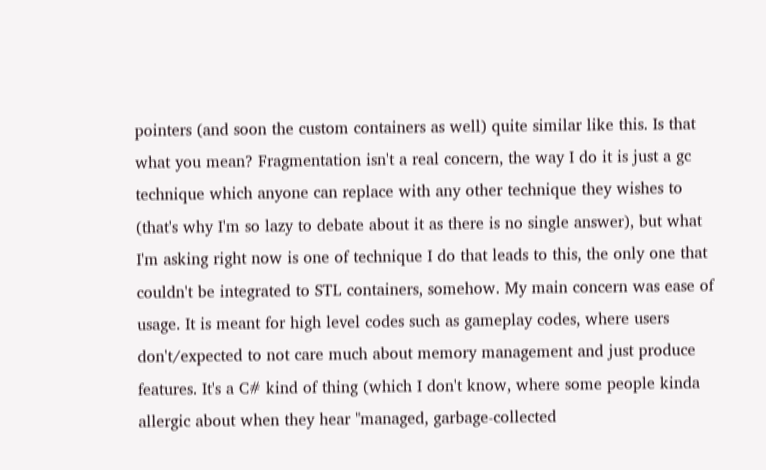pointers (and soon the custom containers as well) quite similar like this. Is that what you mean? Fragmentation isn't a real concern, the way I do it is just a gc technique which anyone can replace with any other technique they wishes to (that's why I'm so lazy to debate about it as there is no single answer), but what I'm asking right now is one of technique I do that leads to this, the only one that couldn't be integrated to STL containers, somehow. My main concern was ease of usage. It is meant for high level codes such as gameplay codes, where users don't/expected to not care much about memory management and just produce features. It's a C# kind of thing (which I don't know, where some people kinda allergic about when they hear "managed, garbage-collected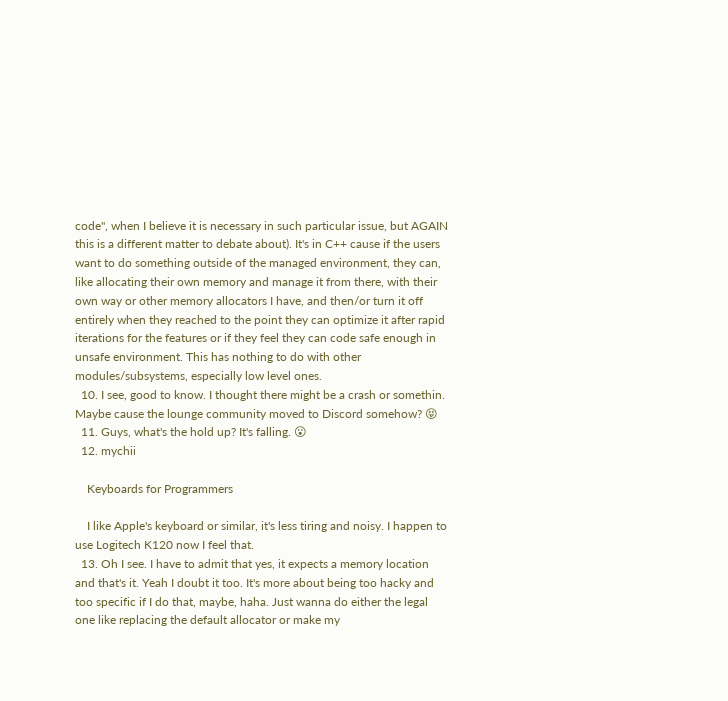code", when I believe it is necessary in such particular issue, but AGAIN this is a different matter to debate about). It's in C++ cause if the users want to do something outside of the managed environment, they can, like allocating their own memory and manage it from there, with their own way or other memory allocators I have, and then/or turn it off entirely when they reached to the point they can optimize it after rapid iterations for the features or if they feel they can code safe enough in unsafe environment. This has nothing to do with other modules/subsystems, especially low level ones.
  10. I see, good to know. I thought there might be a crash or somethin. Maybe cause the lounge community moved to Discord somehow? 😝
  11. Guys, what's the hold up? It's falling. 😮
  12. mychii

    Keyboards for Programmers

    I like Apple's keyboard or similar, it's less tiring and noisy. I happen to use Logitech K120 now I feel that.
  13. Oh I see. I have to admit that yes, it expects a memory location and that's it. Yeah I doubt it too. It's more about being too hacky and too specific if I do that, maybe, haha. Just wanna do either the legal one like replacing the default allocator or make my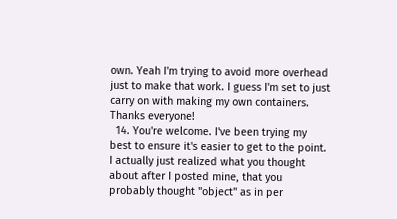own. Yeah I'm trying to avoid more overhead just to make that work. I guess I'm set to just carry on with making my own containers. Thanks everyone!
  14. You're welcome. I've been trying my best to ensure it's easier to get to the point. I actually just realized what you thought about after I posted mine, that you probably thought "object" as in per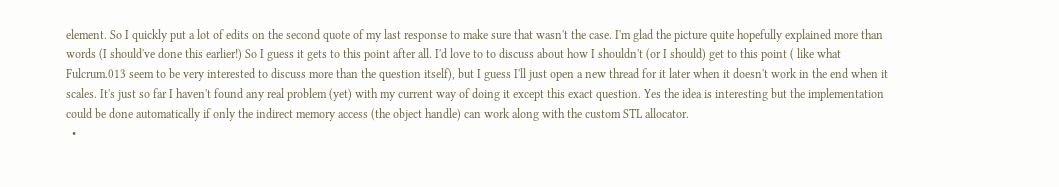element. So I quickly put a lot of edits on the second quote of my last response to make sure that wasn't the case. I'm glad the picture quite hopefully explained more than words (I should've done this earlier!) So I guess it gets to this point after all. I'd love to to discuss about how I shouldn't (or I should) get to this point ( like what Fulcrum.013 seem to be very interested to discuss more than the question itself), but I guess I'll just open a new thread for it later when it doesn't work in the end when it scales. It's just so far I haven't found any real problem (yet) with my current way of doing it except this exact question. Yes the idea is interesting but the implementation could be done automatically if only the indirect memory access (the object handle) can work along with the custom STL allocator.
  •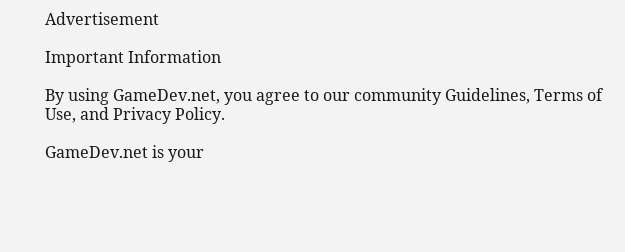Advertisement

Important Information

By using GameDev.net, you agree to our community Guidelines, Terms of Use, and Privacy Policy.

GameDev.net is your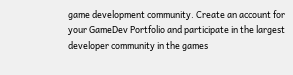game development community. Create an account for your GameDev Portfolio and participate in the largest developer community in the games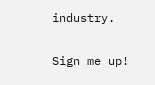industry.

Sign me up!